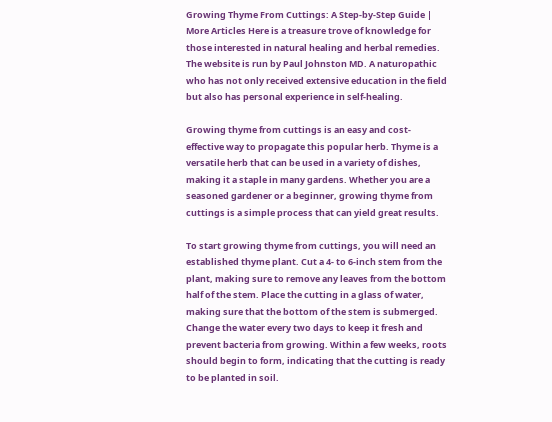Growing Thyme From Cuttings: A Step-by-Step Guide | More Articles Here is a treasure trove of knowledge for those interested in natural healing and herbal remedies. The website is run by Paul Johnston MD. A naturopathic who has not only received extensive education in the field but also has personal experience in self-healing.

Growing thyme from cuttings is an easy and cost-effective way to propagate this popular herb. Thyme is a versatile herb that can be used in a variety of dishes, making it a staple in many gardens. Whether you are a seasoned gardener or a beginner, growing thyme from cuttings is a simple process that can yield great results.

To start growing thyme from cuttings, you will need an established thyme plant. Cut a 4- to 6-inch stem from the plant, making sure to remove any leaves from the bottom half of the stem. Place the cutting in a glass of water, making sure that the bottom of the stem is submerged. Change the water every two days to keep it fresh and prevent bacteria from growing. Within a few weeks, roots should begin to form, indicating that the cutting is ready to be planted in soil.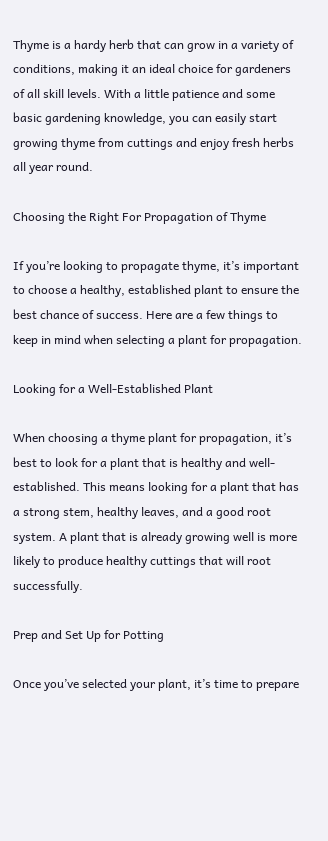Thyme is a hardy herb that can grow in a variety of conditions, making it an ideal choice for gardeners of all skill levels. With a little patience and some basic gardening knowledge, you can easily start growing thyme from cuttings and enjoy fresh herbs all year round.

Choosing the Right For Propagation of Thyme

If you’re looking to propagate thyme, it’s important to choose a healthy, established plant to ensure the best chance of success. Here are a few things to keep in mind when selecting a plant for propagation.

Looking for a Well-Established Plant

When choosing a thyme plant for propagation, it’s best to look for a plant that is healthy and well-established. This means looking for a plant that has a strong stem, healthy leaves, and a good root system. A plant that is already growing well is more likely to produce healthy cuttings that will root successfully.

Prep and Set Up for Potting

Once you’ve selected your plant, it’s time to prepare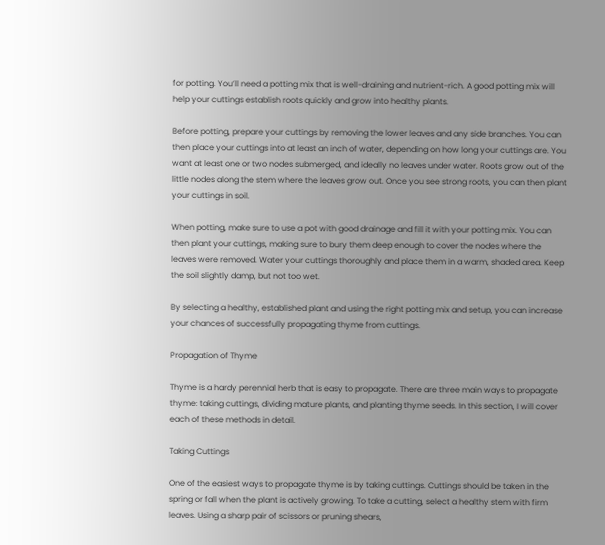for potting. You’ll need a potting mix that is well-draining and nutrient-rich. A good potting mix will help your cuttings establish roots quickly and grow into healthy plants.

Before potting, prepare your cuttings by removing the lower leaves and any side branches. You can then place your cuttings into at least an inch of water, depending on how long your cuttings are. You want at least one or two nodes submerged, and ideally no leaves under water. Roots grow out of the little nodes along the stem where the leaves grow out. Once you see strong roots, you can then plant your cuttings in soil.

When potting, make sure to use a pot with good drainage and fill it with your potting mix. You can then plant your cuttings, making sure to bury them deep enough to cover the nodes where the leaves were removed. Water your cuttings thoroughly and place them in a warm, shaded area. Keep the soil slightly damp, but not too wet.

By selecting a healthy, established plant and using the right potting mix and setup, you can increase your chances of successfully propagating thyme from cuttings.

Propagation of Thyme

Thyme is a hardy perennial herb that is easy to propagate. There are three main ways to propagate thyme: taking cuttings, dividing mature plants, and planting thyme seeds. In this section, I will cover each of these methods in detail.

Taking Cuttings

One of the easiest ways to propagate thyme is by taking cuttings. Cuttings should be taken in the spring or fall when the plant is actively growing. To take a cutting, select a healthy stem with firm leaves. Using a sharp pair of scissors or pruning shears,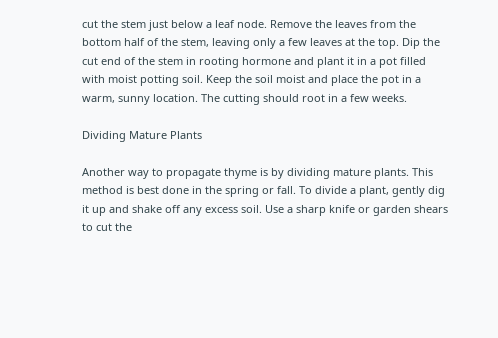cut the stem just below a leaf node. Remove the leaves from the bottom half of the stem, leaving only a few leaves at the top. Dip the cut end of the stem in rooting hormone and plant it in a pot filled with moist potting soil. Keep the soil moist and place the pot in a warm, sunny location. The cutting should root in a few weeks.

Dividing Mature Plants

Another way to propagate thyme is by dividing mature plants. This method is best done in the spring or fall. To divide a plant, gently dig it up and shake off any excess soil. Use a sharp knife or garden shears to cut the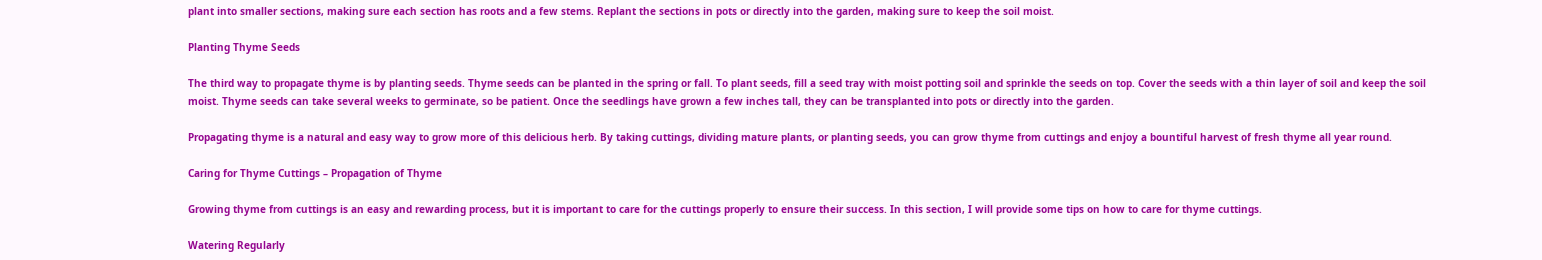plant into smaller sections, making sure each section has roots and a few stems. Replant the sections in pots or directly into the garden, making sure to keep the soil moist.

Planting Thyme Seeds

The third way to propagate thyme is by planting seeds. Thyme seeds can be planted in the spring or fall. To plant seeds, fill a seed tray with moist potting soil and sprinkle the seeds on top. Cover the seeds with a thin layer of soil and keep the soil moist. Thyme seeds can take several weeks to germinate, so be patient. Once the seedlings have grown a few inches tall, they can be transplanted into pots or directly into the garden.

Propagating thyme is a natural and easy way to grow more of this delicious herb. By taking cuttings, dividing mature plants, or planting seeds, you can grow thyme from cuttings and enjoy a bountiful harvest of fresh thyme all year round.

Caring for Thyme Cuttings – Propagation of Thyme

Growing thyme from cuttings is an easy and rewarding process, but it is important to care for the cuttings properly to ensure their success. In this section, I will provide some tips on how to care for thyme cuttings.

Watering Regularly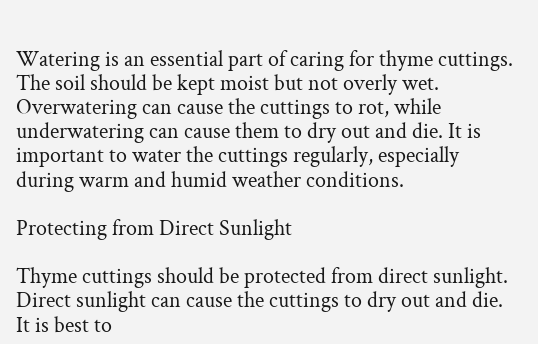Watering is an essential part of caring for thyme cuttings. The soil should be kept moist but not overly wet. Overwatering can cause the cuttings to rot, while underwatering can cause them to dry out and die. It is important to water the cuttings regularly, especially during warm and humid weather conditions.

Protecting from Direct Sunlight

Thyme cuttings should be protected from direct sunlight. Direct sunlight can cause the cuttings to dry out and die. It is best to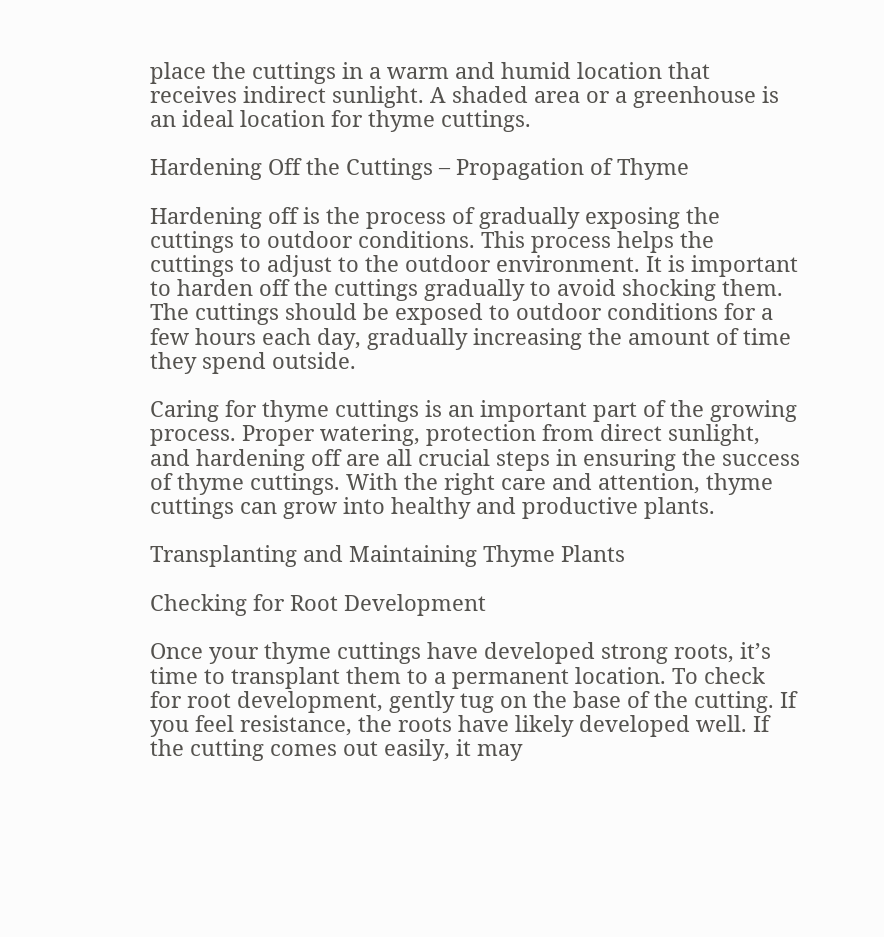place the cuttings in a warm and humid location that receives indirect sunlight. A shaded area or a greenhouse is an ideal location for thyme cuttings.

Hardening Off the Cuttings – Propagation of Thyme

Hardening off is the process of gradually exposing the cuttings to outdoor conditions. This process helps the cuttings to adjust to the outdoor environment. It is important to harden off the cuttings gradually to avoid shocking them. The cuttings should be exposed to outdoor conditions for a few hours each day, gradually increasing the amount of time they spend outside.

Caring for thyme cuttings is an important part of the growing process. Proper watering, protection from direct sunlight, and hardening off are all crucial steps in ensuring the success of thyme cuttings. With the right care and attention, thyme cuttings can grow into healthy and productive plants.

Transplanting and Maintaining Thyme Plants

Checking for Root Development

Once your thyme cuttings have developed strong roots, it’s time to transplant them to a permanent location. To check for root development, gently tug on the base of the cutting. If you feel resistance, the roots have likely developed well. If the cutting comes out easily, it may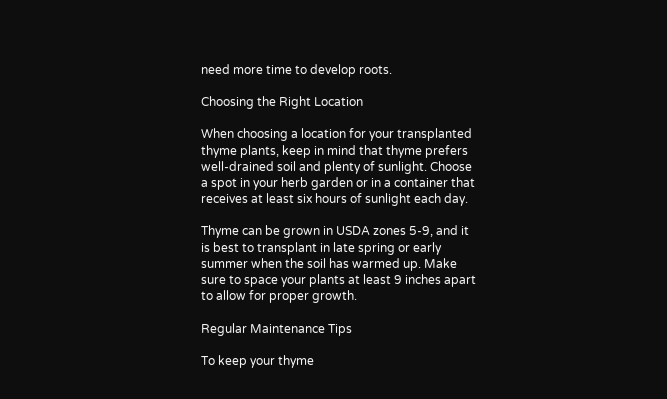need more time to develop roots.

Choosing the Right Location

When choosing a location for your transplanted thyme plants, keep in mind that thyme prefers well-drained soil and plenty of sunlight. Choose a spot in your herb garden or in a container that receives at least six hours of sunlight each day.

Thyme can be grown in USDA zones 5-9, and it is best to transplant in late spring or early summer when the soil has warmed up. Make sure to space your plants at least 9 inches apart to allow for proper growth.

Regular Maintenance Tips

To keep your thyme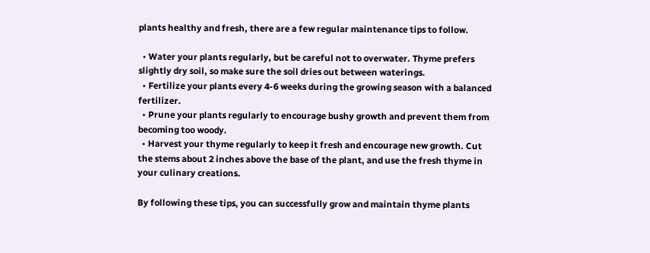plants healthy and fresh, there are a few regular maintenance tips to follow.

  • Water your plants regularly, but be careful not to overwater. Thyme prefers slightly dry soil, so make sure the soil dries out between waterings.
  • Fertilize your plants every 4-6 weeks during the growing season with a balanced fertilizer.
  • Prune your plants regularly to encourage bushy growth and prevent them from becoming too woody.
  • Harvest your thyme regularly to keep it fresh and encourage new growth. Cut the stems about 2 inches above the base of the plant, and use the fresh thyme in your culinary creations.

By following these tips, you can successfully grow and maintain thyme plants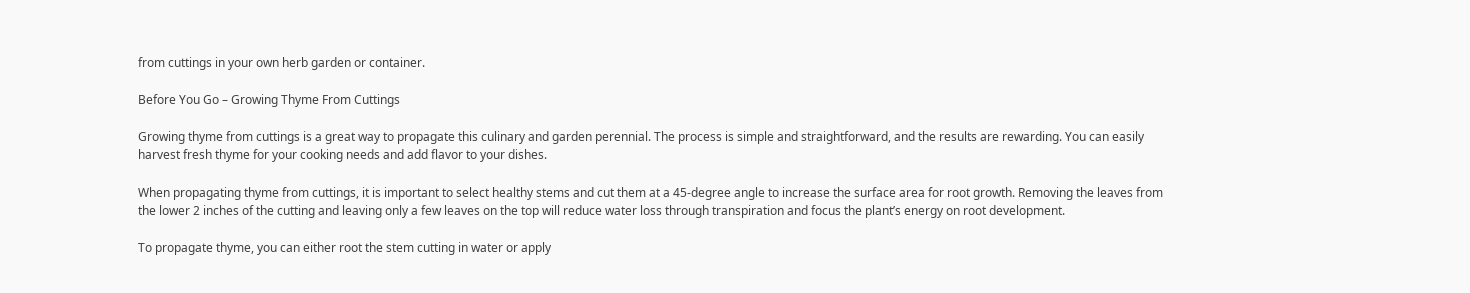from cuttings in your own herb garden or container.

Before You Go – Growing Thyme From Cuttings

Growing thyme from cuttings is a great way to propagate this culinary and garden perennial. The process is simple and straightforward, and the results are rewarding. You can easily harvest fresh thyme for your cooking needs and add flavor to your dishes.

When propagating thyme from cuttings, it is important to select healthy stems and cut them at a 45-degree angle to increase the surface area for root growth. Removing the leaves from the lower 2 inches of the cutting and leaving only a few leaves on the top will reduce water loss through transpiration and focus the plant’s energy on root development.

To propagate thyme, you can either root the stem cutting in water or apply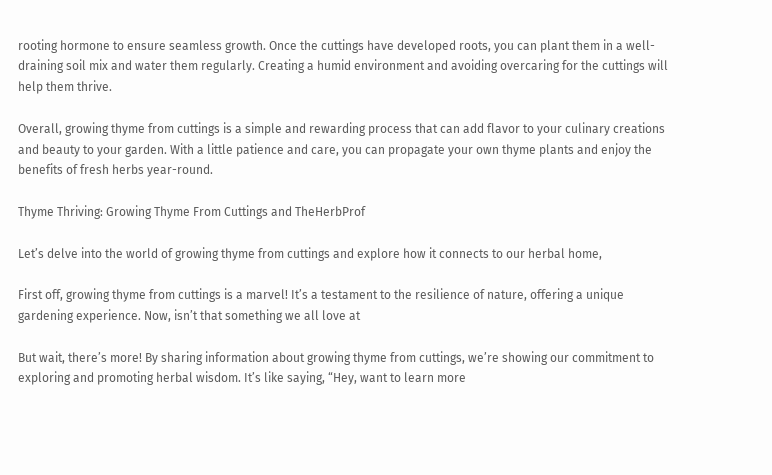rooting hormone to ensure seamless growth. Once the cuttings have developed roots, you can plant them in a well-draining soil mix and water them regularly. Creating a humid environment and avoiding overcaring for the cuttings will help them thrive.

Overall, growing thyme from cuttings is a simple and rewarding process that can add flavor to your culinary creations and beauty to your garden. With a little patience and care, you can propagate your own thyme plants and enjoy the benefits of fresh herbs year-round.

Thyme Thriving: Growing Thyme From Cuttings and TheHerbProf

Let’s delve into the world of growing thyme from cuttings and explore how it connects to our herbal home,

First off, growing thyme from cuttings is a marvel! It’s a testament to the resilience of nature, offering a unique gardening experience. Now, isn’t that something we all love at

But wait, there’s more! By sharing information about growing thyme from cuttings, we’re showing our commitment to exploring and promoting herbal wisdom. It’s like saying, “Hey, want to learn more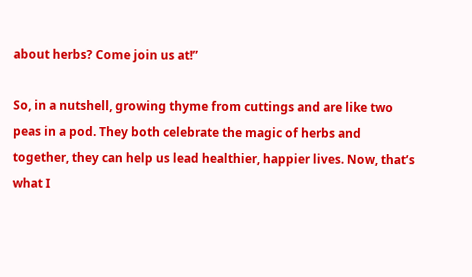about herbs? Come join us at!”

So, in a nutshell, growing thyme from cuttings and are like two peas in a pod. They both celebrate the magic of herbs and together, they can help us lead healthier, happier lives. Now, that’s what I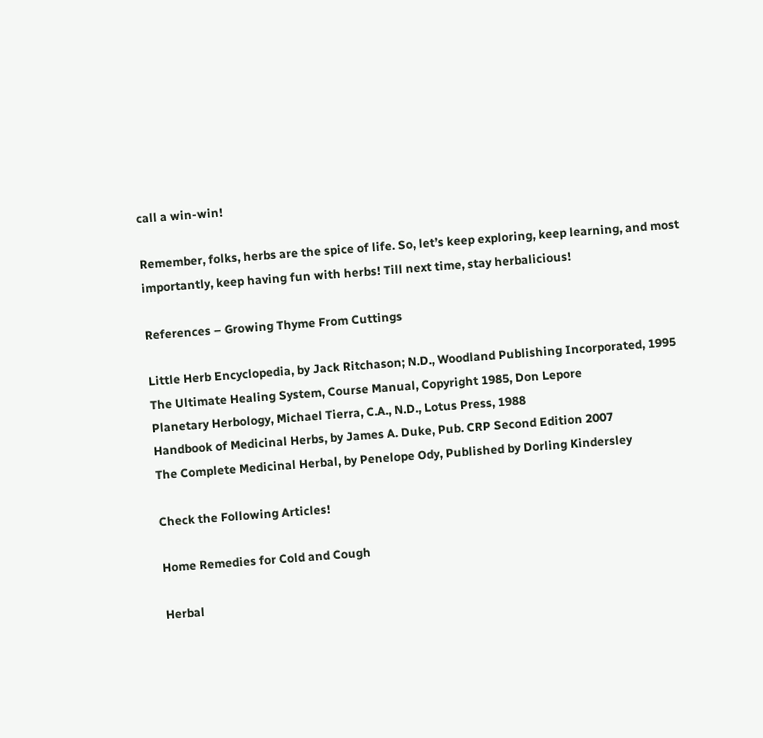call a win-win!

Remember, folks, herbs are the spice of life. So, let’s keep exploring, keep learning, and most importantly, keep having fun with herbs! Till next time, stay herbalicious!

References – Growing Thyme From Cuttings

Little Herb Encyclopedia, by Jack Ritchason; N.D., Woodland Publishing Incorporated, 1995
The Ultimate Healing System, Course Manual, Copyright 1985, Don Lepore
Planetary Herbology, Michael Tierra, C.A., N.D., Lotus Press, 1988
Handbook of Medicinal Herbs, by James A. Duke, Pub. CRP Second Edition 2007
The Complete Medicinal Herbal, by Penelope Ody, Published by Dorling Kindersley

Check the Following Articles!

Home Remedies for Cold and Cough

Herbal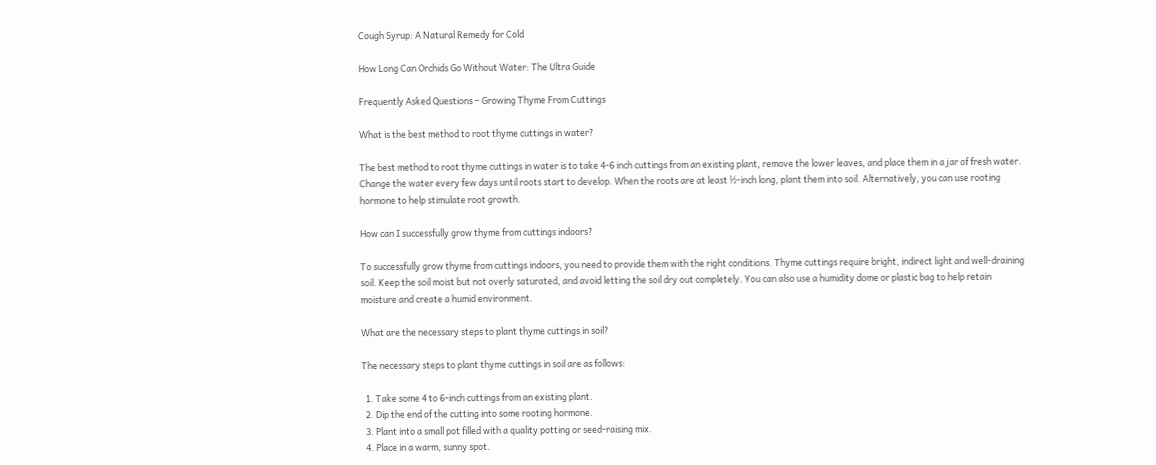Cough Syrup: A Natural Remedy for Cold

How Long Can Orchids Go Without Water: The Ultra Guide

Frequently Asked Questions – Growing Thyme From Cuttings

What is the best method to root thyme cuttings in water?

The best method to root thyme cuttings in water is to take 4-6 inch cuttings from an existing plant, remove the lower leaves, and place them in a jar of fresh water. Change the water every few days until roots start to develop. When the roots are at least ½-inch long, plant them into soil. Alternatively, you can use rooting hormone to help stimulate root growth.

How can I successfully grow thyme from cuttings indoors?

To successfully grow thyme from cuttings indoors, you need to provide them with the right conditions. Thyme cuttings require bright, indirect light and well-draining soil. Keep the soil moist but not overly saturated, and avoid letting the soil dry out completely. You can also use a humidity dome or plastic bag to help retain moisture and create a humid environment.

What are the necessary steps to plant thyme cuttings in soil?

The necessary steps to plant thyme cuttings in soil are as follows:

  1. Take some 4 to 6-inch cuttings from an existing plant.
  2. Dip the end of the cutting into some rooting hormone.
  3. Plant into a small pot filled with a quality potting or seed-raising mix.
  4. Place in a warm, sunny spot.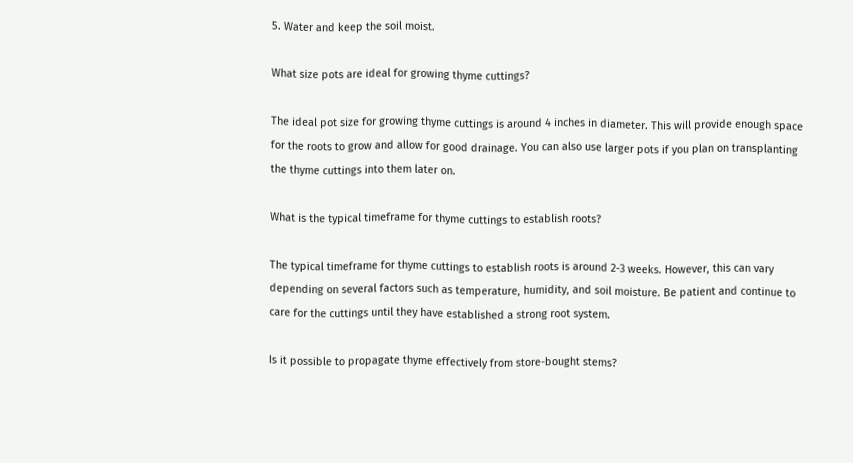5. Water and keep the soil moist.

What size pots are ideal for growing thyme cuttings?

The ideal pot size for growing thyme cuttings is around 4 inches in diameter. This will provide enough space for the roots to grow and allow for good drainage. You can also use larger pots if you plan on transplanting the thyme cuttings into them later on.

What is the typical timeframe for thyme cuttings to establish roots?

The typical timeframe for thyme cuttings to establish roots is around 2-3 weeks. However, this can vary depending on several factors such as temperature, humidity, and soil moisture. Be patient and continue to care for the cuttings until they have established a strong root system.

Is it possible to propagate thyme effectively from store-bought stems?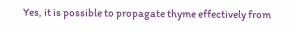Yes, it is possible to propagate thyme effectively from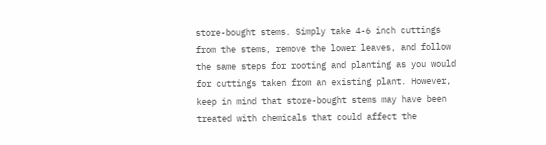store-bought stems. Simply take 4-6 inch cuttings from the stems, remove the lower leaves, and follow the same steps for rooting and planting as you would for cuttings taken from an existing plant. However, keep in mind that store-bought stems may have been treated with chemicals that could affect the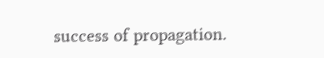success of propagation.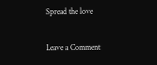Spread the love

Leave a Comment